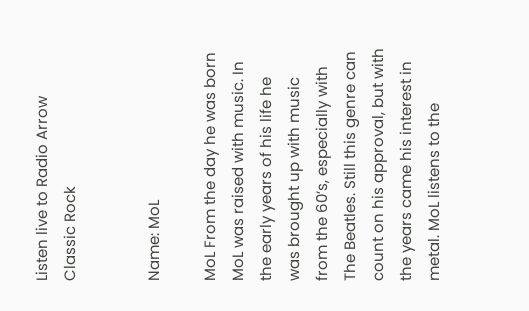Listen live to Radio Arrow Classic Rock


Name: MoL

MoL From the day he was born MoL was raised with music. In the early years of his life he was brought up with music from the 60’s, especially with The Beatles. Still this genre can count on his approval, but with the years came his interest in metal. MoL listens to the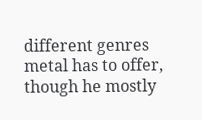different genres metal has to offer, though he mostly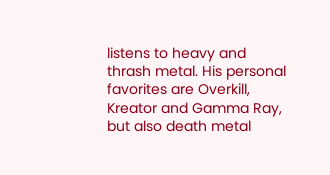listens to heavy and thrash metal. His personal favorites are Overkill, Kreator and Gamma Ray, but also death metal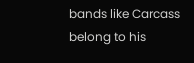bands like Carcass belong to his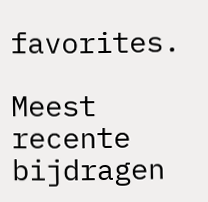favorites.

Meest recente bijdragen